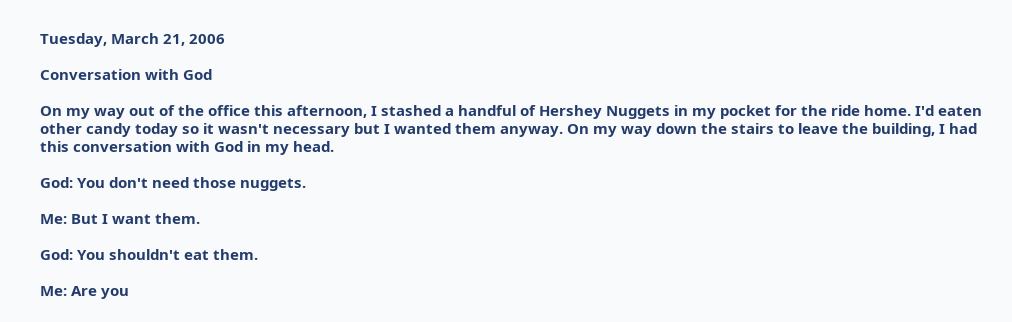Tuesday, March 21, 2006

Conversation with God

On my way out of the office this afternoon, I stashed a handful of Hershey Nuggets in my pocket for the ride home. I'd eaten other candy today so it wasn't necessary but I wanted them anyway. On my way down the stairs to leave the building, I had this conversation with God in my head.

God: You don't need those nuggets.

Me: But I want them.

God: You shouldn't eat them.

Me: Are you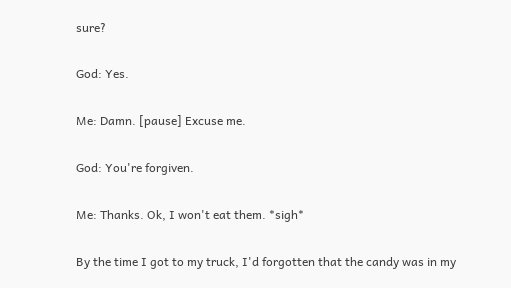sure?

God: Yes.

Me: Damn. [pause] Excuse me.

God: You're forgiven.

Me: Thanks. Ok, I won't eat them. *sigh*

By the time I got to my truck, I'd forgotten that the candy was in my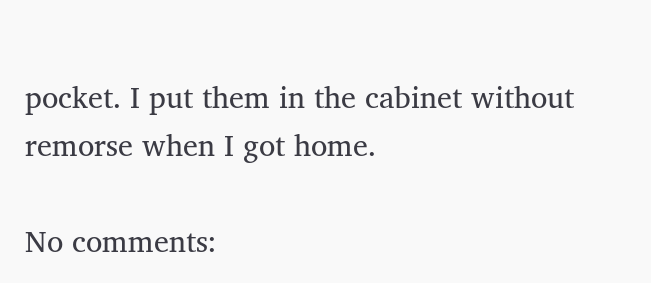pocket. I put them in the cabinet without remorse when I got home.

No comments: